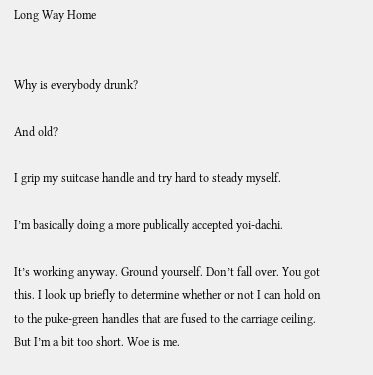Long Way Home


Why is everybody drunk?

And old?

I grip my suitcase handle and try hard to steady myself.

I’m basically doing a more publically accepted yoi-dachi.

It’s working anyway. Ground yourself. Don’t fall over. You got this. I look up briefly to determine whether or not I can hold on to the puke-green handles that are fused to the carriage ceiling. But I’m a bit too short. Woe is me.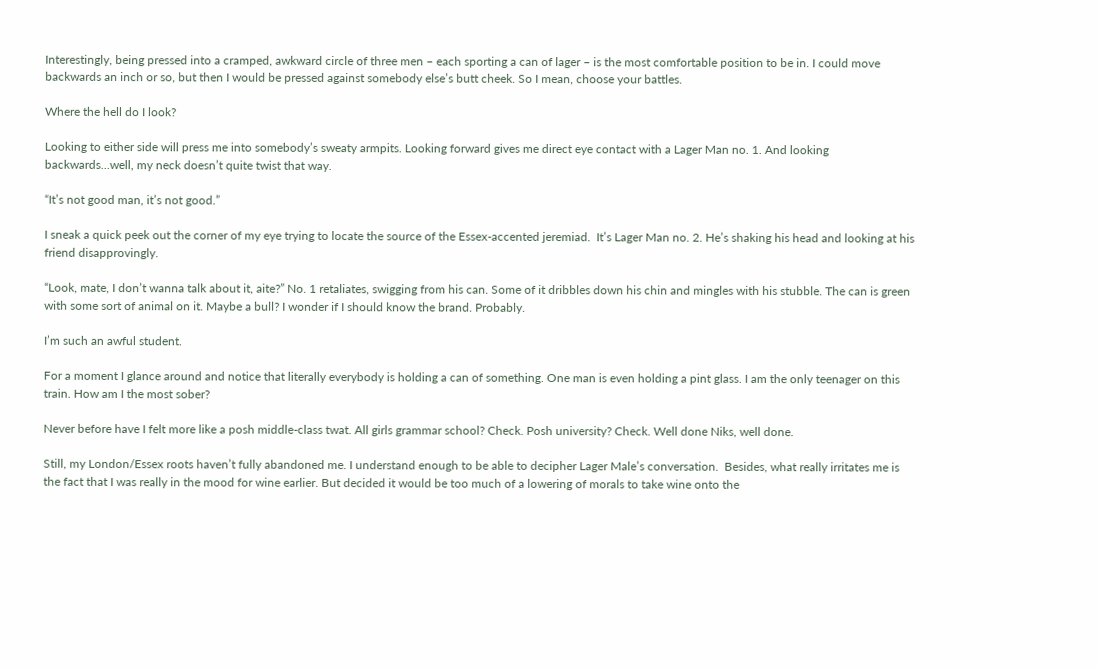Interestingly, being pressed into a cramped, awkward circle of three men – each sporting a can of lager – is the most comfortable position to be in. I could move backwards an inch or so, but then I would be pressed against somebody else’s butt cheek. So I mean, choose your battles.

Where the hell do I look?

Looking to either side will press me into somebody’s sweaty armpits. Looking forward gives me direct eye contact with a Lager Man no. 1. And looking backwards…well, my neck doesn’t quite twist that way.

“It’s not good man, it’s not good.”

I sneak a quick peek out the corner of my eye trying to locate the source of the Essex-accented jeremiad.  It’s Lager Man no. 2. He’s shaking his head and looking at his friend disapprovingly.

“Look, mate, I don’t wanna talk about it, aite?” No. 1 retaliates, swigging from his can. Some of it dribbles down his chin and mingles with his stubble. The can is green with some sort of animal on it. Maybe a bull? I wonder if I should know the brand. Probably.

I’m such an awful student.

For a moment I glance around and notice that literally everybody is holding a can of something. One man is even holding a pint glass. I am the only teenager on this train. How am I the most sober?

Never before have I felt more like a posh middle-class twat. All girls grammar school? Check. Posh university? Check. Well done Niks, well done.

Still, my London/Essex roots haven’t fully abandoned me. I understand enough to be able to decipher Lager Male’s conversation.  Besides, what really irritates me is the fact that I was really in the mood for wine earlier. But decided it would be too much of a lowering of morals to take wine onto the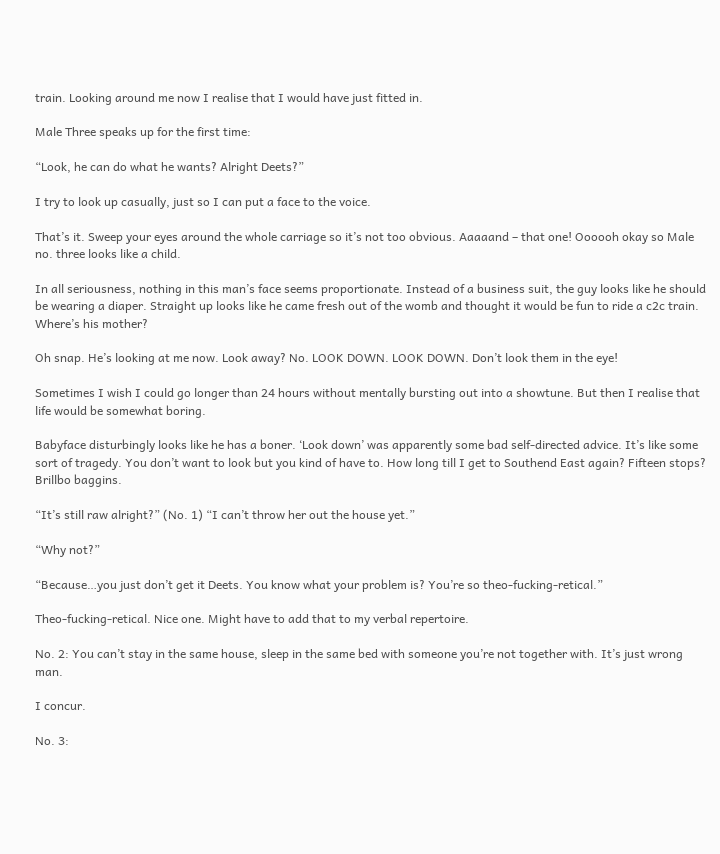train. Looking around me now I realise that I would have just fitted in.

Male Three speaks up for the first time:

“Look, he can do what he wants? Alright Deets?”

I try to look up casually, just so I can put a face to the voice.

That’s it. Sweep your eyes around the whole carriage so it’s not too obvious. Aaaaand – that one! Oooooh okay so Male no. three looks like a child.

In all seriousness, nothing in this man’s face seems proportionate. Instead of a business suit, the guy looks like he should be wearing a diaper. Straight up looks like he came fresh out of the womb and thought it would be fun to ride a c2c train. Where’s his mother?

Oh snap. He’s looking at me now. Look away? No. LOOK DOWN. LOOK DOWN. Don’t look them in the eye!

Sometimes I wish I could go longer than 24 hours without mentally bursting out into a showtune. But then I realise that life would be somewhat boring.

Babyface disturbingly looks like he has a boner. ‘Look down’ was apparently some bad self-directed advice. It’s like some sort of tragedy. You don’t want to look but you kind of have to. How long till I get to Southend East again? Fifteen stops? Brillbo baggins.

“It’s still raw alright?” (No. 1) “I can’t throw her out the house yet.”

“Why not?”

“Because…you just don’t get it Deets. You know what your problem is? You’re so theo-fucking-retical.”

Theo-fucking-retical. Nice one. Might have to add that to my verbal repertoire.

No. 2: You can’t stay in the same house, sleep in the same bed with someone you’re not together with. It’s just wrong man.

I concur.

No. 3: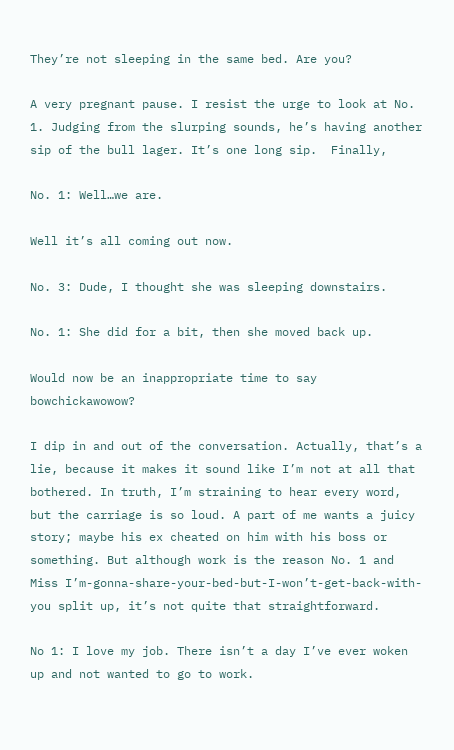They’re not sleeping in the same bed. Are you?

A very pregnant pause. I resist the urge to look at No. 1. Judging from the slurping sounds, he’s having another sip of the bull lager. It’s one long sip.  Finally,

No. 1: Well…we are.

Well it’s all coming out now.

No. 3: Dude, I thought she was sleeping downstairs.

No. 1: She did for a bit, then she moved back up.

Would now be an inappropriate time to say bowchickawowow?

I dip in and out of the conversation. Actually, that’s a lie, because it makes it sound like I’m not at all that bothered. In truth, I’m straining to hear every word, but the carriage is so loud. A part of me wants a juicy story; maybe his ex cheated on him with his boss or something. But although work is the reason No. 1 and Miss I’m-gonna-share-your-bed-but-I-won’t-get-back-with-you split up, it’s not quite that straightforward.

No 1: I love my job. There isn’t a day I’ve ever woken up and not wanted to go to work.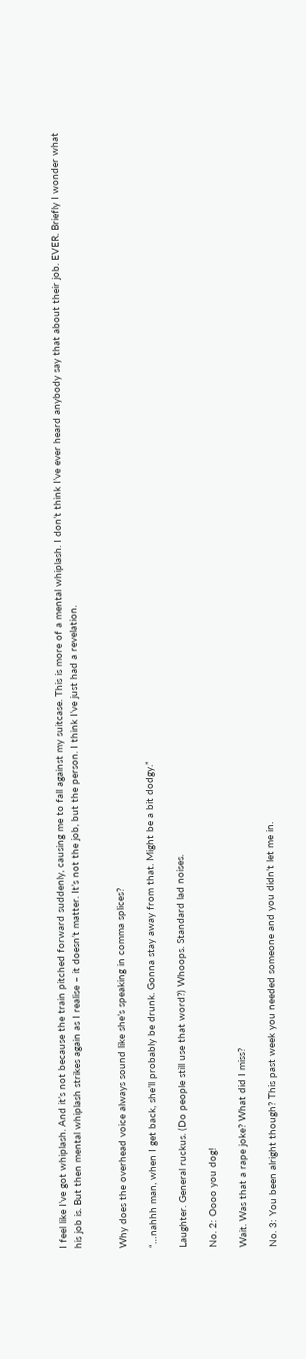I feel like I’ve got whiplash. And it’s not because the train pitched forward suddenly, causing me to fall against my suitcase. This is more of a mental whiplash. I don’t think I’ve ever heard anybody say that about their job. EVER. Briefly I wonder what his job is. But then mental whiplash strikes again as I realise – it doesn’t matter. It’s not the job, but the person. I think I’ve just had a revelation.


Why does the overhead voice always sound like she’s speaking in comma splices?

“…nahhh man, when I get back, she’ll probably be drunk. Gonna stay away from that. Might be a bit dodgy.”

Laughter. General ruckus. (Do people still use that word?) Whoops. Standard lad noises.

No. 2: Oooo you dog!

Wait. Was that a rape joke? What did I miss?

No. 3: You been alright though? This past week you needed someone and you didn’t let me in.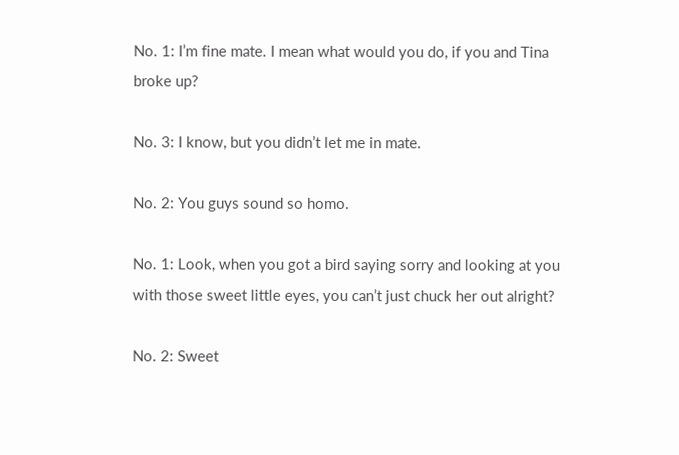No. 1: I’m fine mate. I mean what would you do, if you and Tina broke up?

No. 3: I know, but you didn’t let me in mate.

No. 2: You guys sound so homo.

No. 1: Look, when you got a bird saying sorry and looking at you with those sweet little eyes, you can’t just chuck her out alright?

No. 2: Sweet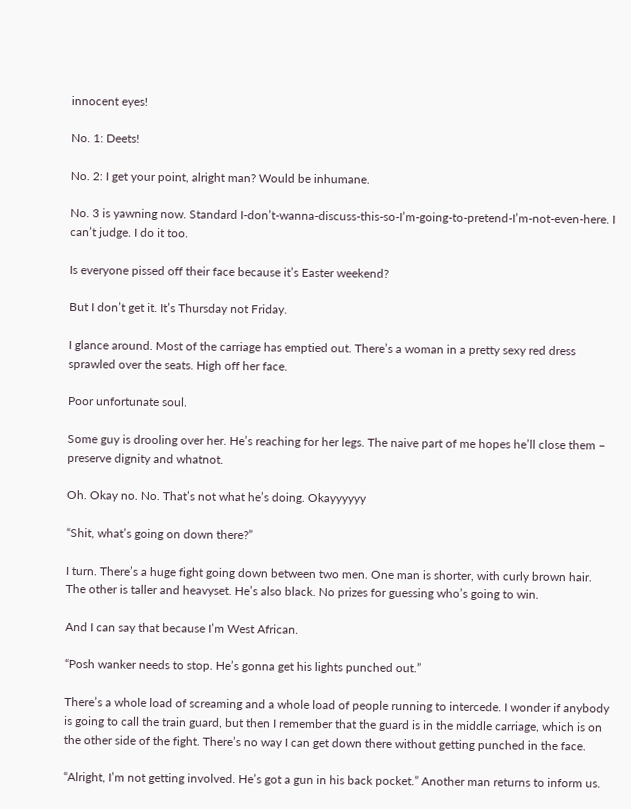innocent eyes!

No. 1: Deets!

No. 2: I get your point, alright man? Would be inhumane.

No. 3 is yawning now. Standard I-don’t-wanna-discuss-this-so-I’m-going-to-pretend-I’m-not-even-here. I can’t judge. I do it too.

Is everyone pissed off their face because it’s Easter weekend?

But I don’t get it. It’s Thursday not Friday.

I glance around. Most of the carriage has emptied out. There’s a woman in a pretty sexy red dress sprawled over the seats. High off her face.

Poor unfortunate soul.

Some guy is drooling over her. He’s reaching for her legs. The naive part of me hopes he’ll close them – preserve dignity and whatnot.

Oh. Okay no. No. That’s not what he’s doing. Okayyyyyy

“Shit, what’s going on down there?”

I turn. There’s a huge fight going down between two men. One man is shorter, with curly brown hair. The other is taller and heavyset. He’s also black. No prizes for guessing who’s going to win.

And I can say that because I’m West African.

“Posh wanker needs to stop. He’s gonna get his lights punched out.”

There’s a whole load of screaming and a whole load of people running to intercede. I wonder if anybody is going to call the train guard, but then I remember that the guard is in the middle carriage, which is on the other side of the fight. There’s no way I can get down there without getting punched in the face.

“Alright, I’m not getting involved. He’s got a gun in his back pocket.” Another man returns to inform us.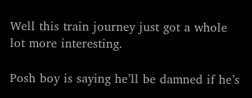Well this train journey just got a whole lot more interesting.

Posh boy is saying he’ll be damned if he’s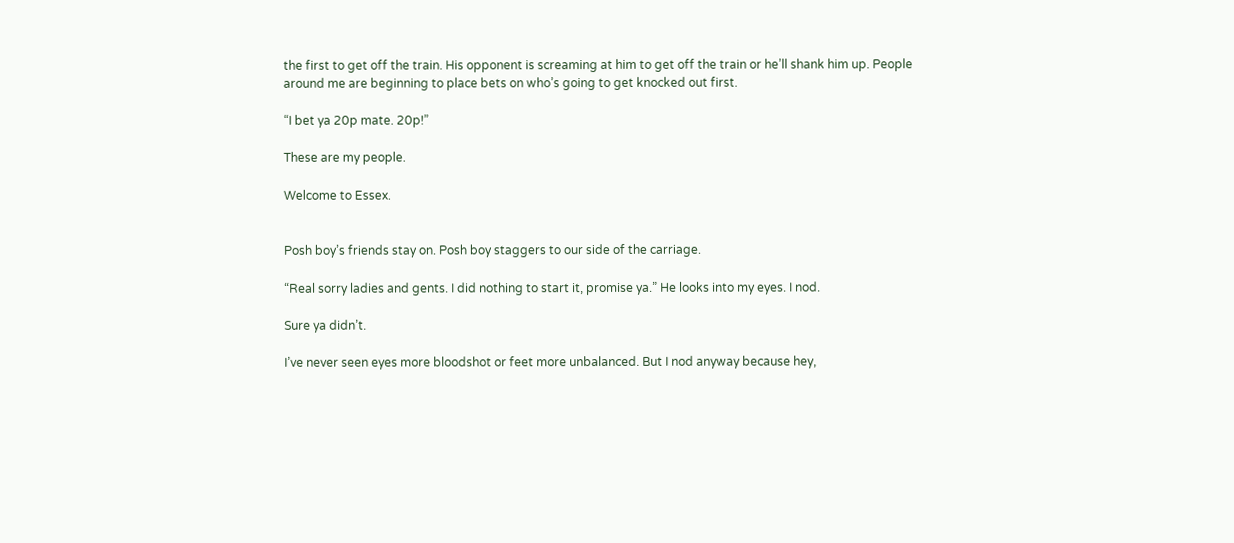the first to get off the train. His opponent is screaming at him to get off the train or he’ll shank him up. People around me are beginning to place bets on who’s going to get knocked out first.

“I bet ya 20p mate. 20p!”

These are my people.

Welcome to Essex.


Posh boy’s friends stay on. Posh boy staggers to our side of the carriage.

“Real sorry ladies and gents. I did nothing to start it, promise ya.” He looks into my eyes. I nod.

Sure ya didn’t.

I’ve never seen eyes more bloodshot or feet more unbalanced. But I nod anyway because hey,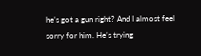he’s got a gun right? And I almost feel sorry for him. He’s trying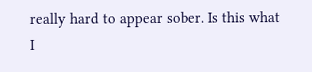really hard to appear sober. Is this what I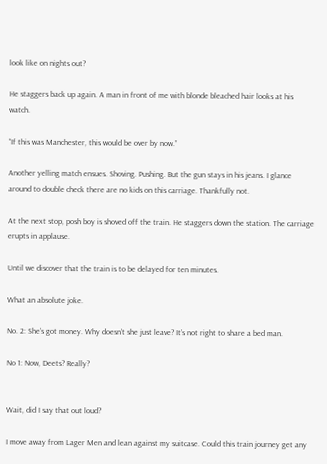look like on nights out?

He staggers back up again. A man in front of me with blonde bleached hair looks at his watch.

“If this was Manchester, this would be over by now.”

Another yelling match ensues. Shoving. Pushing. But the gun stays in his jeans. I glance around to double check there are no kids on this carriage. Thankfully not.

At the next stop, posh boy is shoved off the train. He staggers down the station. The carriage erupts in applause.

Until we discover that the train is to be delayed for ten minutes.

What an absolute joke.

No. 2: She’s got money. Why doesn’t she just leave? It’s not right to share a bed man.

No 1: Now, Deets? Really?


Wait, did I say that out loud?

I move away from Lager Men and lean against my suitcase. Could this train journey get any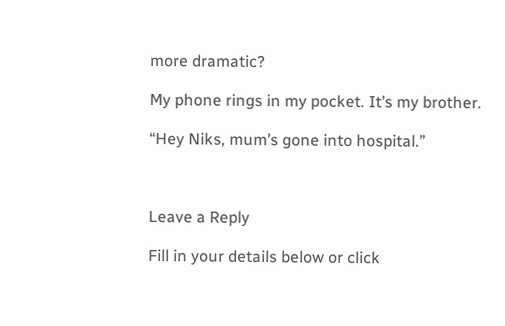more dramatic?

My phone rings in my pocket. It’s my brother.

“Hey Niks, mum’s gone into hospital.”



Leave a Reply

Fill in your details below or click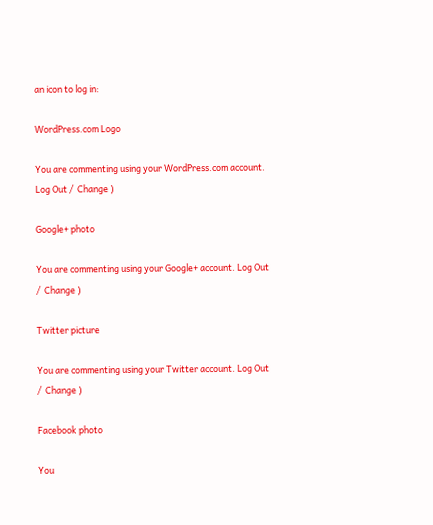an icon to log in:

WordPress.com Logo

You are commenting using your WordPress.com account. Log Out /  Change )

Google+ photo

You are commenting using your Google+ account. Log Out /  Change )

Twitter picture

You are commenting using your Twitter account. Log Out /  Change )

Facebook photo

You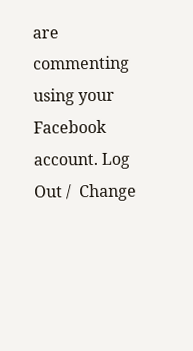are commenting using your Facebook account. Log Out /  Change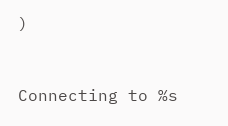)


Connecting to %s